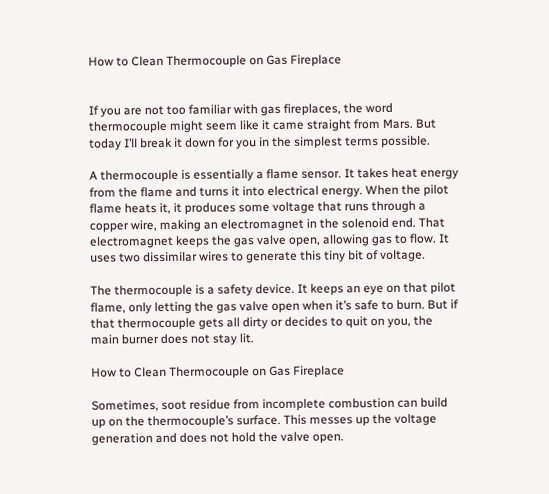How to Clean Thermocouple on Gas Fireplace


If you are not too familiar with gas fireplaces, the word thermocouple might seem like it came straight from Mars. But today I’ll break it down for you in the simplest terms possible.

A thermocouple is essentially a flame sensor. It takes heat energy from the flame and turns it into electrical energy. When the pilot flame heats it, it produces some voltage that runs through a copper wire, making an electromagnet in the solenoid end. That electromagnet keeps the gas valve open, allowing gas to flow. It uses two dissimilar wires to generate this tiny bit of voltage.

The thermocouple is a safety device. It keeps an eye on that pilot flame, only letting the gas valve open when it’s safe to burn. But if that thermocouple gets all dirty or decides to quit on you, the main burner does not stay lit.

How to Clean Thermocouple on Gas Fireplace

Sometimes, soot residue from incomplete combustion can build up on the thermocouple’s surface. This messes up the voltage generation and does not hold the valve open.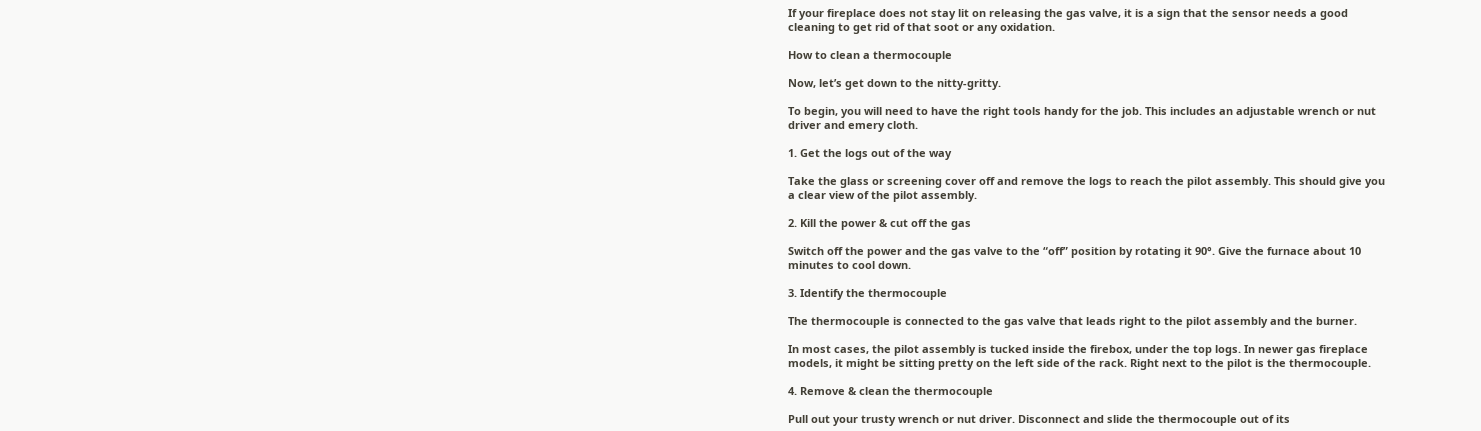If your fireplace does not stay lit on releasing the gas valve, it is a sign that the sensor needs a good cleaning to get rid of that soot or any oxidation.

How to clean a thermocouple

Now, let’s get down to the nitty-gritty.

To begin, you will need to have the right tools handy for the job. This includes an adjustable wrench or nut driver and emery cloth.

1. Get the logs out of the way

Take the glass or screening cover off and remove the logs to reach the pilot assembly. This should give you a clear view of the pilot assembly.

2. Kill the power & cut off the gas

Switch off the power and the gas valve to the “off” position by rotating it 90°. Give the furnace about 10 minutes to cool down.

3. Identify the thermocouple

The thermocouple is connected to the gas valve that leads right to the pilot assembly and the burner.

In most cases, the pilot assembly is tucked inside the firebox, under the top logs. In newer gas fireplace models, it might be sitting pretty on the left side of the rack. Right next to the pilot is the thermocouple.

4. Remove & clean the thermocouple

Pull out your trusty wrench or nut driver. Disconnect and slide the thermocouple out of its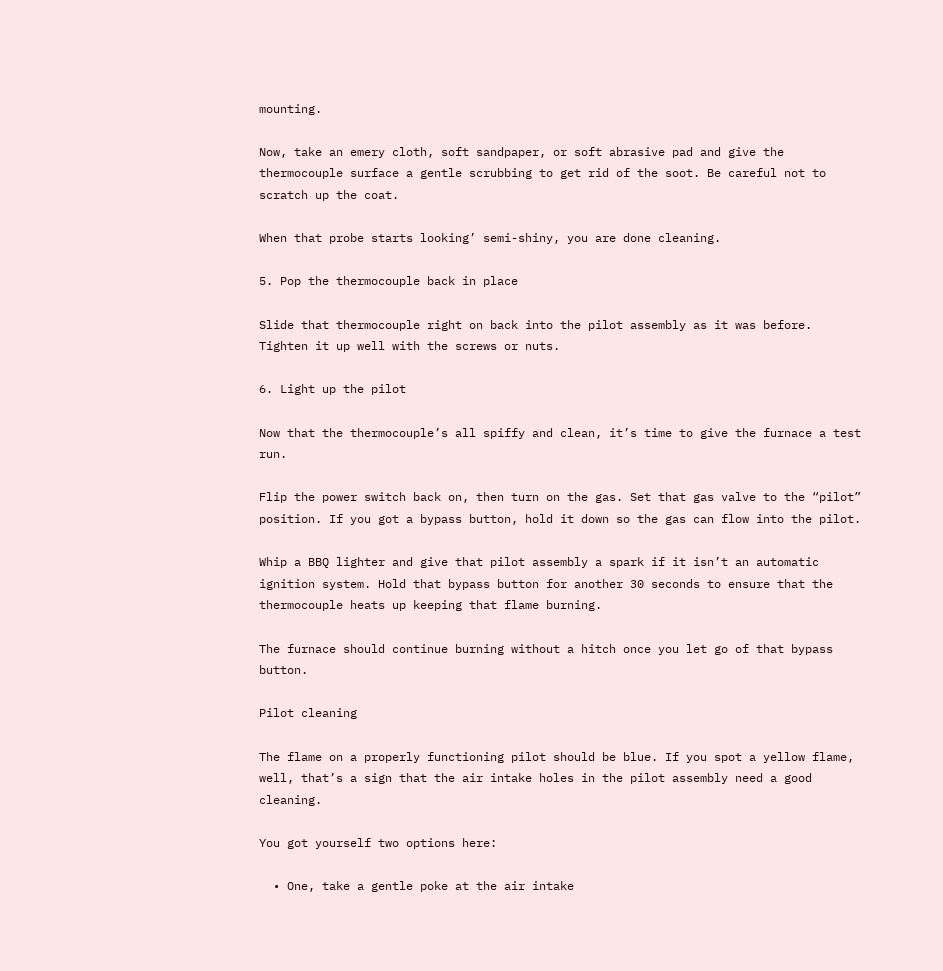mounting.

Now, take an emery cloth, soft sandpaper, or soft abrasive pad and give the thermocouple surface a gentle scrubbing to get rid of the soot. Be careful not to scratch up the coat.

When that probe starts looking’ semi-shiny, you are done cleaning.

5. Pop the thermocouple back in place

Slide that thermocouple right on back into the pilot assembly as it was before. Tighten it up well with the screws or nuts.

6. Light up the pilot

Now that the thermocouple’s all spiffy and clean, it’s time to give the furnace a test run.

Flip the power switch back on, then turn on the gas. Set that gas valve to the “pilot” position. If you got a bypass button, hold it down so the gas can flow into the pilot.

Whip a BBQ lighter and give that pilot assembly a spark if it isn’t an automatic ignition system. Hold that bypass button for another 30 seconds to ensure that the thermocouple heats up keeping that flame burning.

The furnace should continue burning without a hitch once you let go of that bypass button.

Pilot cleaning

The flame on a properly functioning pilot should be blue. If you spot a yellow flame, well, that’s a sign that the air intake holes in the pilot assembly need a good cleaning.

You got yourself two options here:

  • One, take a gentle poke at the air intake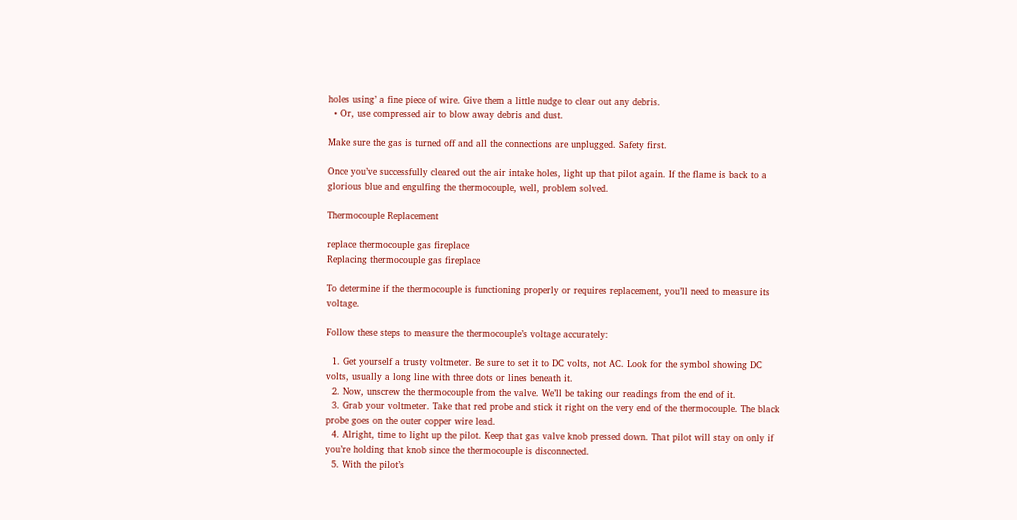holes using’ a fine piece of wire. Give them a little nudge to clear out any debris.
  • Or, use compressed air to blow away debris and dust.

Make sure the gas is turned off and all the connections are unplugged. Safety first.

Once you’ve successfully cleared out the air intake holes, light up that pilot again. If the flame is back to a glorious blue and engulfing the thermocouple, well, problem solved.

Thermocouple Replacement

replace thermocouple gas fireplace
Replacing thermocouple gas fireplace

To determine if the thermocouple is functioning properly or requires replacement, you’ll need to measure its voltage.

Follow these steps to measure the thermocouple’s voltage accurately:

  1. Get yourself a trusty voltmeter. Be sure to set it to DC volts, not AC. Look for the symbol showing DC volts, usually a long line with three dots or lines beneath it.
  2. Now, unscrew the thermocouple from the valve. We’ll be taking our readings from the end of it.
  3. Grab your voltmeter. Take that red probe and stick it right on the very end of the thermocouple. The black probe goes on the outer copper wire lead.
  4. Alright, time to light up the pilot. Keep that gas valve knob pressed down. That pilot will stay on only if you’re holding that knob since the thermocouple is disconnected.
  5. With the pilot’s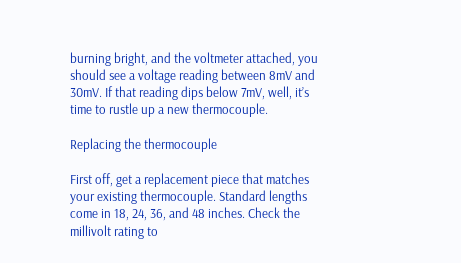burning bright, and the voltmeter attached, you should see a voltage reading between 8mV and 30mV. If that reading dips below 7mV, well, it’s time to rustle up a new thermocouple.

Replacing the thermocouple

First off, get a replacement piece that matches your existing thermocouple. Standard lengths come in 18, 24, 36, and 48 inches. Check the millivolt rating to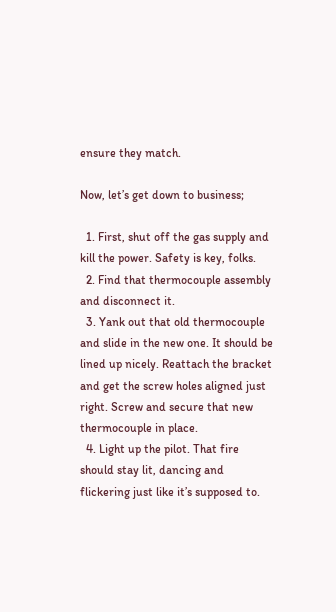ensure they match.

Now, let’s get down to business;

  1. First, shut off the gas supply and kill the power. Safety is key, folks.
  2. Find that thermocouple assembly and disconnect it.
  3. Yank out that old thermocouple and slide in the new one. It should be lined up nicely. Reattach the bracket and get the screw holes aligned just right. Screw and secure that new thermocouple in place.
  4. Light up the pilot. That fire should stay lit, dancing and flickering just like it’s supposed to.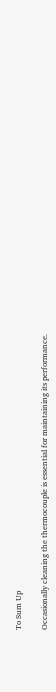To Sum Up

Occasionally cleaning the thermocouple is essential for maintaining its performance.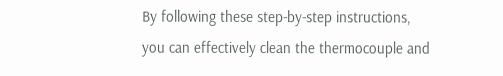By following these step-by-step instructions, you can effectively clean the thermocouple and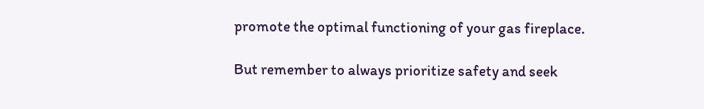promote the optimal functioning of your gas fireplace.

But remember to always prioritize safety and seek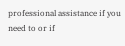professional assistance if you need to or if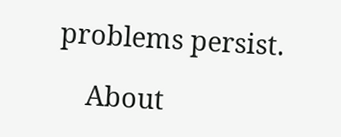problems persist.

    About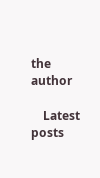the author

    Latest posts